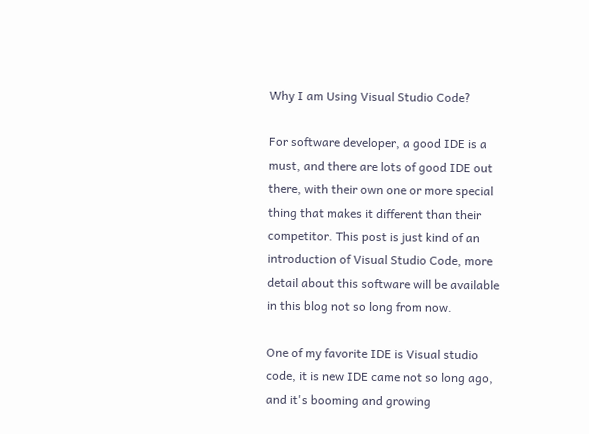Why I am Using Visual Studio Code?

For software developer, a good IDE is a must, and there are lots of good IDE out there, with their own one or more special thing that makes it different than their competitor. This post is just kind of an introduction of Visual Studio Code, more detail about this software will be available in this blog not so long from now.

One of my favorite IDE is Visual studio code, it is new IDE came not so long ago, and it's booming and growing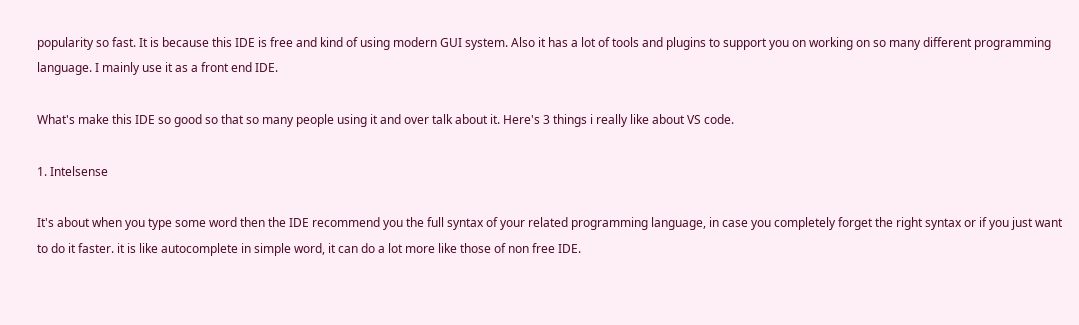popularity so fast. It is because this IDE is free and kind of using modern GUI system. Also it has a lot of tools and plugins to support you on working on so many different programming language. I mainly use it as a front end IDE.

What's make this IDE so good so that so many people using it and over talk about it. Here's 3 things i really like about VS code.

1. Intelsense

It's about when you type some word then the IDE recommend you the full syntax of your related programming language, in case you completely forget the right syntax or if you just want to do it faster. it is like autocomplete in simple word, it can do a lot more like those of non free IDE.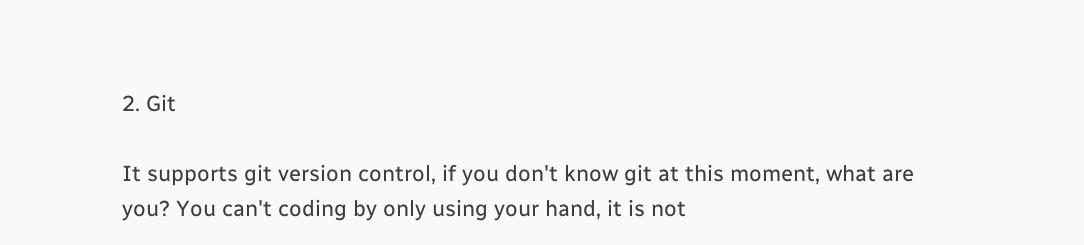2. Git

It supports git version control, if you don't know git at this moment, what are you? You can't coding by only using your hand, it is not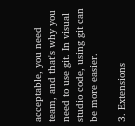acceptable, you need team, and that's why you need to use git. In visual studio code, using git can be more easier.

3. Extensions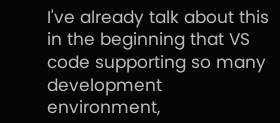I've already talk about this in the beginning that VS code supporting so many development environment,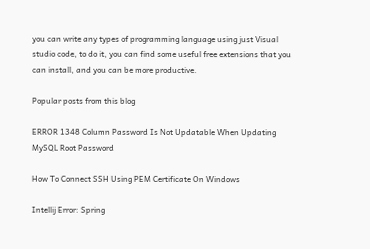you can write any types of programming language using just Visual studio code, to do it, you can find some useful free extensions that you can install, and you can be more productive.

Popular posts from this blog

ERROR 1348 Column Password Is Not Updatable When Updating MySQL Root Password

How To Connect SSH Using PEM Certificate On Windows

Intellij Error: Spring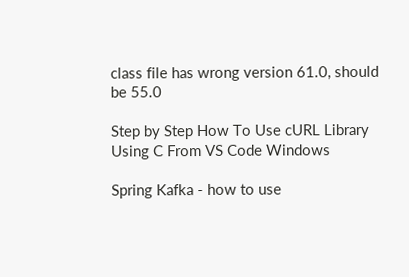class file has wrong version 61.0, should be 55.0

Step by Step How To Use cURL Library Using C From VS Code Windows

Spring Kafka - how to use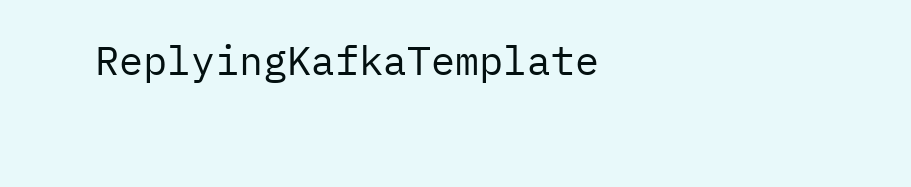ReplyingKafkaTemplate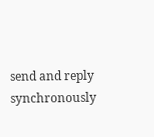send and reply synchronously